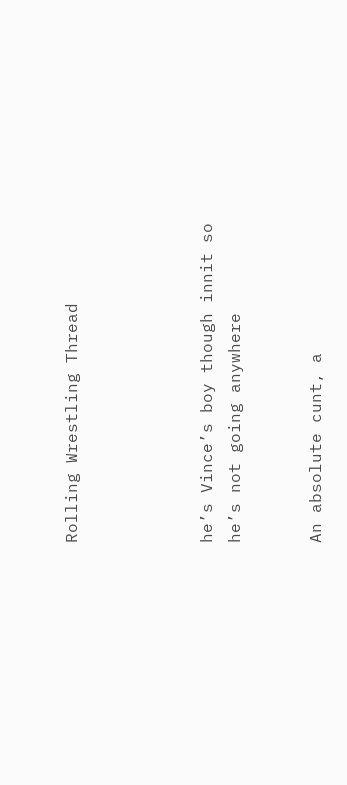Rolling Wrestling Thread




he’s Vince’s boy though innit so he’s not going anywhere


An absolute cunt, a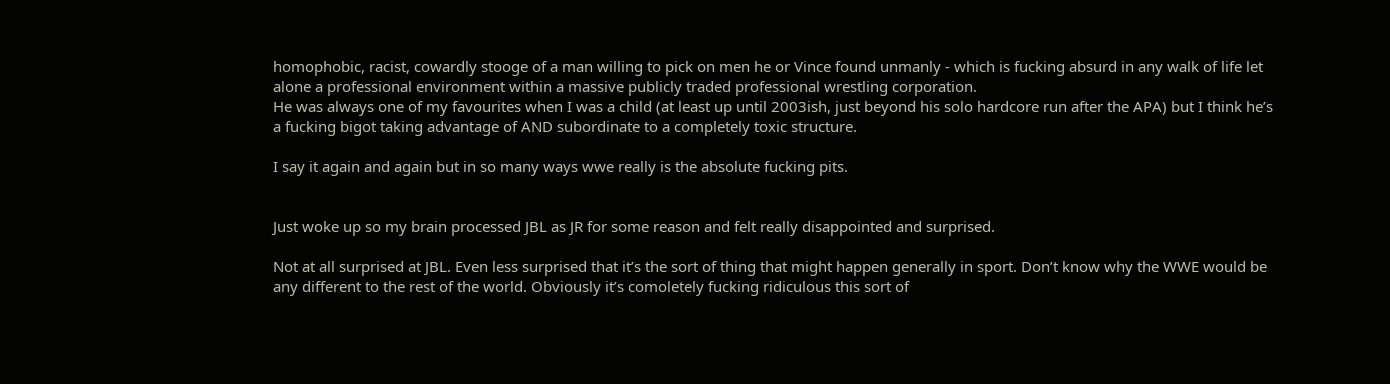homophobic, racist, cowardly stooge of a man willing to pick on men he or Vince found unmanly - which is fucking absurd in any walk of life let alone a professional environment within a massive publicly traded professional wrestling corporation.
He was always one of my favourites when I was a child (at least up until 2003ish, just beyond his solo hardcore run after the APA) but I think he’s a fucking bigot taking advantage of AND subordinate to a completely toxic structure.

I say it again and again but in so many ways wwe really is the absolute fucking pits.


Just woke up so my brain processed JBL as JR for some reason and felt really disappointed and surprised.

Not at all surprised at JBL. Even less surprised that it’s the sort of thing that might happen generally in sport. Don’t know why the WWE would be any different to the rest of the world. Obviously it’s comoletely fucking ridiculous this sort of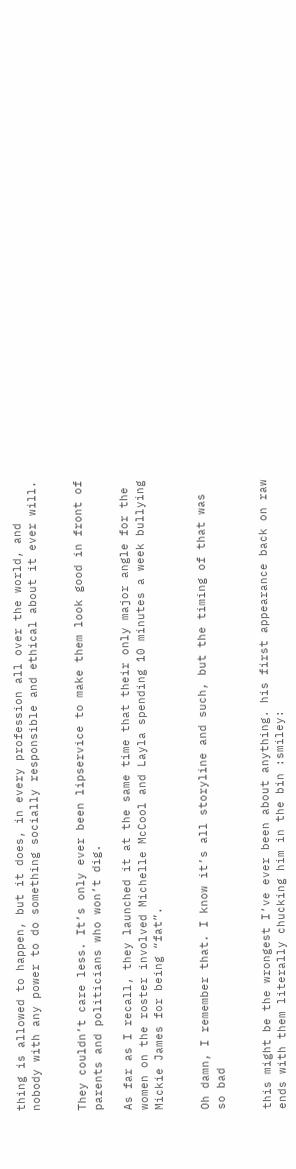thing is allowed to happen, but it does, in every profession all over the world, and nobody with any power to do something socially responsible and ethical about it ever will.


They couldn’t care less. It’s only ever been lipservice to make them look good in front of parents and politicians who won’t dig.

As far as I recall, they launched it at the same time that their only major angle for the women on the roster involved Michelle McCool and Layla spending 10 minutes a week bullying Mickie James for being “fat”.


Oh damn, I remember that. I know it’s all storyline and such, but the timing of that was so bad


this might be the wrongest I’ve ever been about anything. his first appearance back on raw ends with them literally chucking him in the bin :smiley: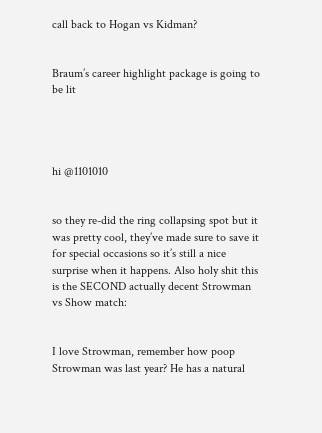call back to Hogan vs Kidman?


Braum’s career highlight package is going to be lit




hi @1101010


so they re-did the ring collapsing spot but it was pretty cool, they’ve made sure to save it for special occasions so it’s still a nice surprise when it happens. Also holy shit this is the SECOND actually decent Strowman vs Show match:


I love Strowman, remember how poop Strowman was last year? He has a natural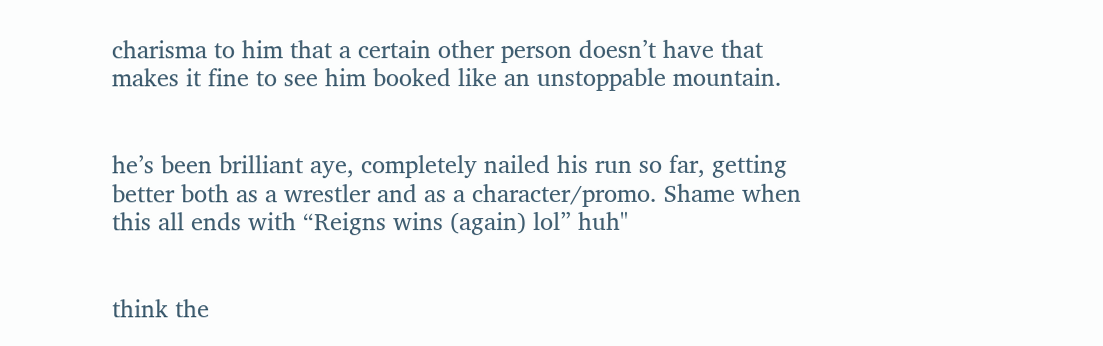charisma to him that a certain other person doesn’t have that makes it fine to see him booked like an unstoppable mountain.


he’s been brilliant aye, completely nailed his run so far, getting better both as a wrestler and as a character/promo. Shame when this all ends with “Reigns wins (again) lol” huh"


think the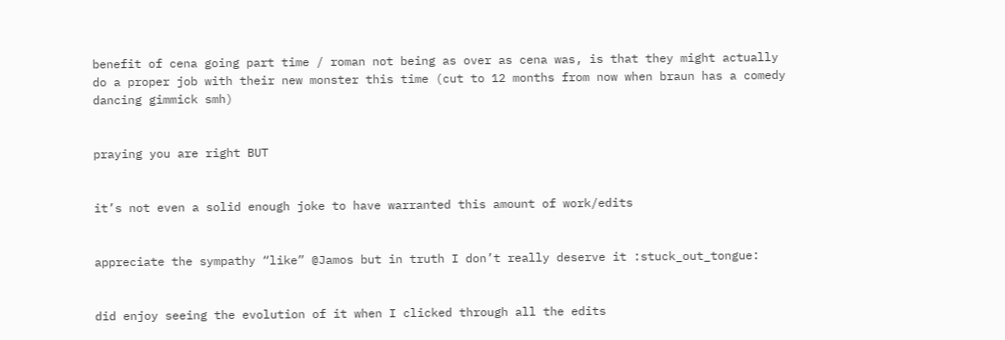benefit of cena going part time / roman not being as over as cena was, is that they might actually do a proper job with their new monster this time (cut to 12 months from now when braun has a comedy dancing gimmick smh)


praying you are right BUT


it’s not even a solid enough joke to have warranted this amount of work/edits


appreciate the sympathy “like” @Jamos but in truth I don’t really deserve it :stuck_out_tongue:


did enjoy seeing the evolution of it when I clicked through all the edits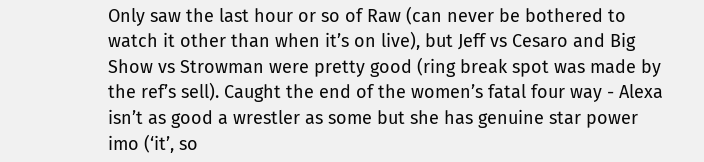Only saw the last hour or so of Raw (can never be bothered to watch it other than when it’s on live), but Jeff vs Cesaro and Big Show vs Strowman were pretty good (ring break spot was made by the ref’s sell). Caught the end of the women’s fatal four way - Alexa isn’t as good a wrestler as some but she has genuine star power imo (‘it’, so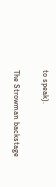to speak).

The Strowman backstage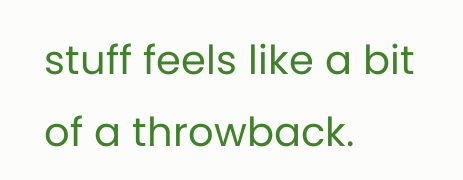stuff feels like a bit of a throwback.